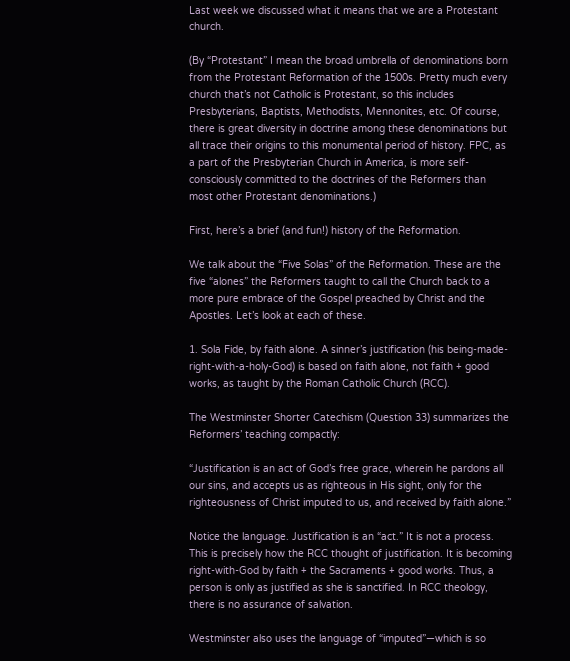Last week we discussed what it means that we are a Protestant church.

(By “Protestant” I mean the broad umbrella of denominations born from the Protestant Reformation of the 1500s. Pretty much every church that’s not Catholic is Protestant, so this includes Presbyterians, Baptists, Methodists, Mennonites, etc. Of course, there is great diversity in doctrine among these denominations but all trace their origins to this monumental period of history. FPC, as a part of the Presbyterian Church in America, is more self-consciously committed to the doctrines of the Reformers than most other Protestant denominations.)

First, here’s a brief (and fun!) history of the Reformation.

We talk about the “Five Solas” of the Reformation. These are the five “alones” the Reformers taught to call the Church back to a more pure embrace of the Gospel preached by Christ and the Apostles. Let’s look at each of these.

1. Sola Fide, by faith alone. A sinner’s justification (his being-made-right-with-a-holy-God) is based on faith alone, not faith + good works, as taught by the Roman Catholic Church (RCC).

The Westminster Shorter Catechism (Question 33) summarizes the Reformers’ teaching compactly:

“Justification is an act of God’s free grace, wherein he pardons all our sins, and accepts us as righteous in His sight, only for the righteousness of Christ imputed to us, and received by faith alone.”

Notice the language. Justification is an “act.” It is not a process. This is precisely how the RCC thought of justification. It is becoming right-with-God by faith + the Sacraments + good works. Thus, a person is only as justified as she is sanctified. In RCC theology, there is no assurance of salvation.

Westminster also uses the language of “imputed”—which is so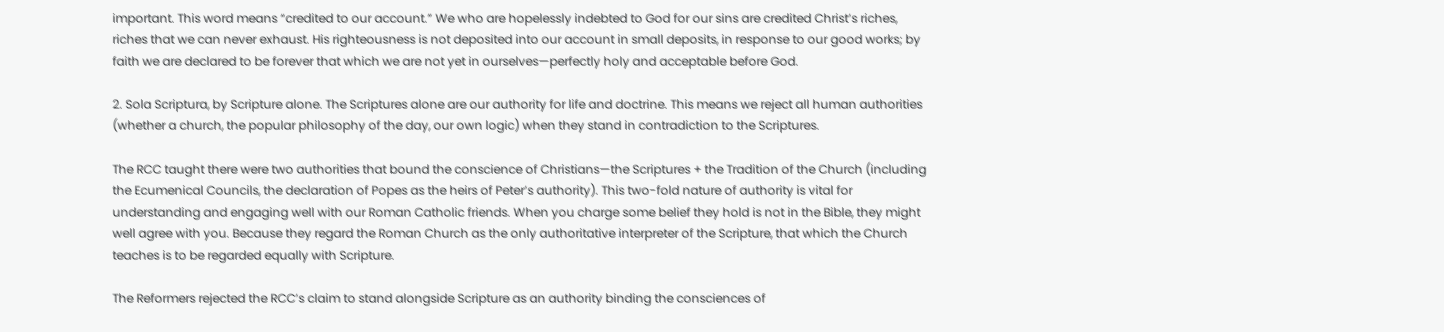important. This word means “credited to our account.” We who are hopelessly indebted to God for our sins are credited Christ’s riches, riches that we can never exhaust. His righteousness is not deposited into our account in small deposits, in response to our good works; by faith we are declared to be forever that which we are not yet in ourselves—perfectly holy and acceptable before God.

2. Sola Scriptura, by Scripture alone. The Scriptures alone are our authority for life and doctrine. This means we reject all human authorities (whether a church, the popular philosophy of the day, our own logic) when they stand in contradiction to the Scriptures.

The RCC taught there were two authorities that bound the conscience of Christians—the Scriptures + the Tradition of the Church (including the Ecumenical Councils, the declaration of Popes as the heirs of Peter’s authority). This two-fold nature of authority is vital for understanding and engaging well with our Roman Catholic friends. When you charge some belief they hold is not in the Bible, they might well agree with you. Because they regard the Roman Church as the only authoritative interpreter of the Scripture, that which the Church teaches is to be regarded equally with Scripture.

The Reformers rejected the RCC’s claim to stand alongside Scripture as an authority binding the consciences of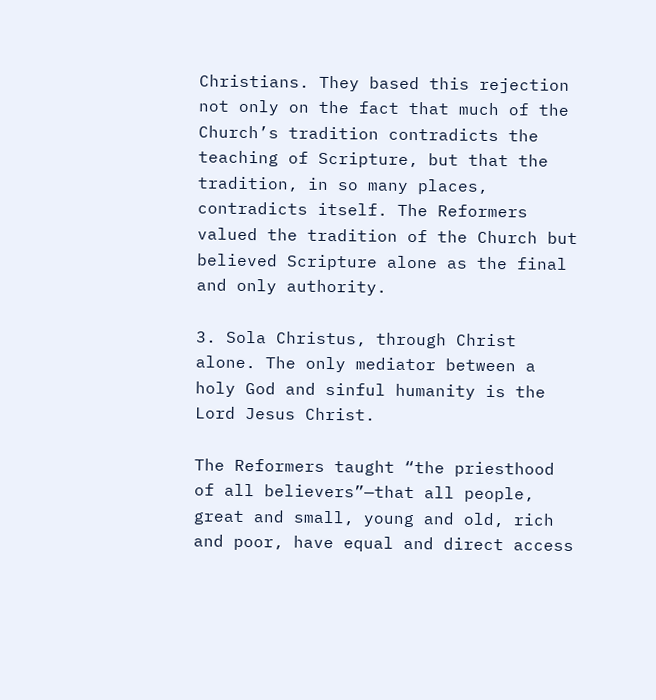Christians. They based this rejection not only on the fact that much of the Church’s tradition contradicts the teaching of Scripture, but that the tradition, in so many places, contradicts itself. The Reformers valued the tradition of the Church but believed Scripture alone as the final and only authority.

3. Sola Christus, through Christ alone. The only mediator between a holy God and sinful humanity is the Lord Jesus Christ.

The Reformers taught “the priesthood of all believers”—that all people, great and small, young and old, rich and poor, have equal and direct access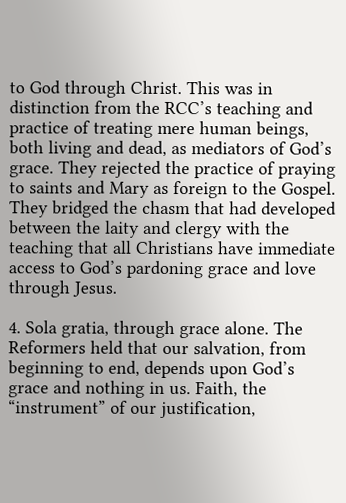to God through Christ. This was in distinction from the RCC’s teaching and practice of treating mere human beings, both living and dead, as mediators of God’s grace. They rejected the practice of praying to saints and Mary as foreign to the Gospel. They bridged the chasm that had developed between the laity and clergy with the teaching that all Christians have immediate access to God’s pardoning grace and love through Jesus.

4. Sola gratia, through grace alone. The Reformers held that our salvation, from beginning to end, depends upon God’s grace and nothing in us. Faith, the “instrument” of our justification,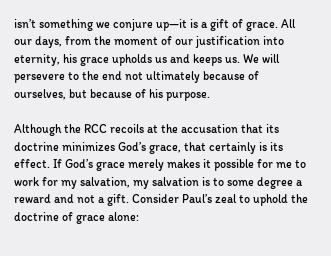isn’t something we conjure up—it is a gift of grace. All our days, from the moment of our justification into eternity, his grace upholds us and keeps us. We will persevere to the end not ultimately because of ourselves, but because of his purpose.

Although the RCC recoils at the accusation that its doctrine minimizes God’s grace, that certainly is its effect. If God’s grace merely makes it possible for me to work for my salvation, my salvation is to some degree a reward and not a gift. Consider Paul’s zeal to uphold the doctrine of grace alone: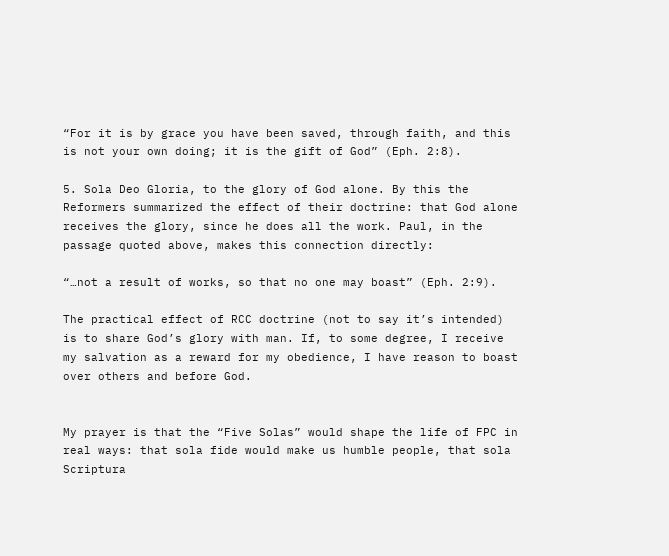“For it is by grace you have been saved, through faith, and this is not your own doing; it is the gift of God” (Eph. 2:8).

5. Sola Deo Gloria, to the glory of God alone. By this the Reformers summarized the effect of their doctrine: that God alone receives the glory, since he does all the work. Paul, in the passage quoted above, makes this connection directly:

“…not a result of works, so that no one may boast” (Eph. 2:9).

The practical effect of RCC doctrine (not to say it’s intended) is to share God’s glory with man. If, to some degree, I receive my salvation as a reward for my obedience, I have reason to boast over others and before God.


My prayer is that the “Five Solas” would shape the life of FPC in real ways: that sola fide would make us humble people, that sola Scriptura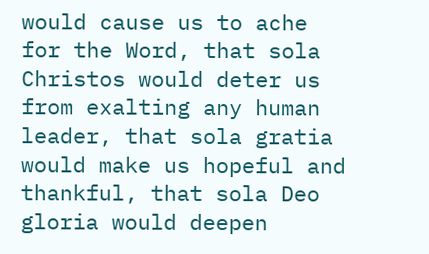would cause us to ache for the Word, that sola Christos would deter us from exalting any human leader, that sola gratia would make us hopeful and thankful, that sola Deo gloria would deepen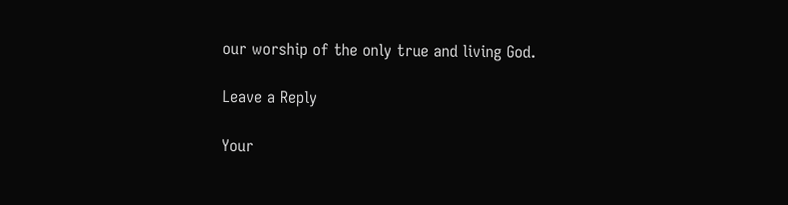our worship of the only true and living God.

Leave a Reply

Your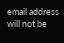email address will not be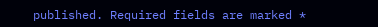published. Required fields are marked *